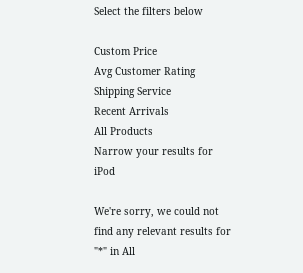Select the filters below

Custom Price
Avg Customer Rating
Shipping Service
Recent Arrivals
All Products
Narrow your results for iPod

We're sorry, we could not find any relevant results for "*" in All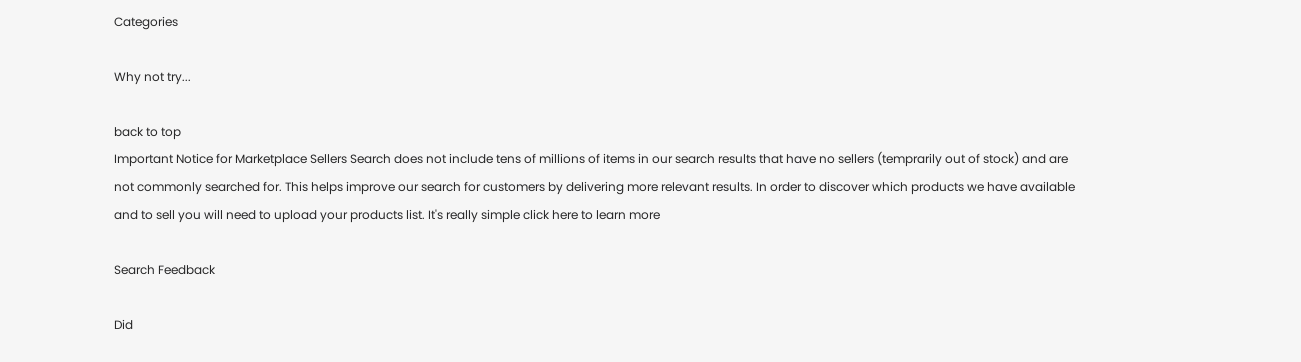Categories

Why not try...

back to top
Important Notice for Marketplace Sellers Search does not include tens of millions of items in our search results that have no sellers (temprarily out of stock) and are not commonly searched for. This helps improve our search for customers by delivering more relevant results. In order to discover which products we have available and to sell you will need to upload your products list. It's really simple click here to learn more

Search Feedback

Did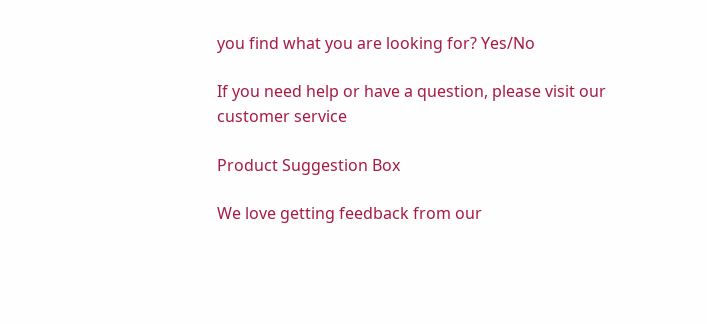you find what you are looking for? Yes/No

If you need help or have a question, please visit our customer service

Product Suggestion Box

We love getting feedback from our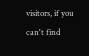visitors, if you can't find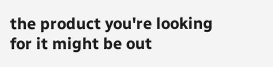the product you're looking for it might be out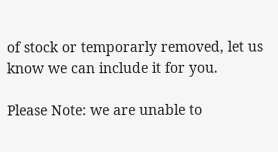of stock or temporarly removed, let us know we can include it for you.

Please Note: we are unable to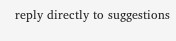reply directly to suggestions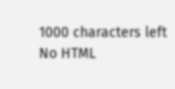1000 characters left No HTML